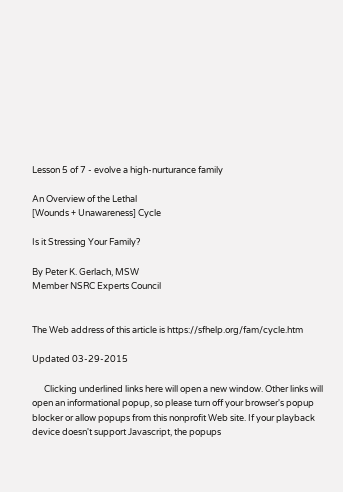Lesson 5 of 7 - evolve a high-nurturance family

An Overview of the Lethal
[Wounds + Unawareness] Cycle

Is it Stressing Your Family?

By Peter K. Gerlach, MSW
Member NSRC Experts Council


The Web address of this article is https://sfhelp.org/fam/cycle.htm

Updated 03-29-2015

      Clicking underlined links here will open a new window. Other links will open an informational popup, so please turn off your browser's popup blocker or allow popups from this nonprofit Web site. If your playback device doesn't support Javascript, the popups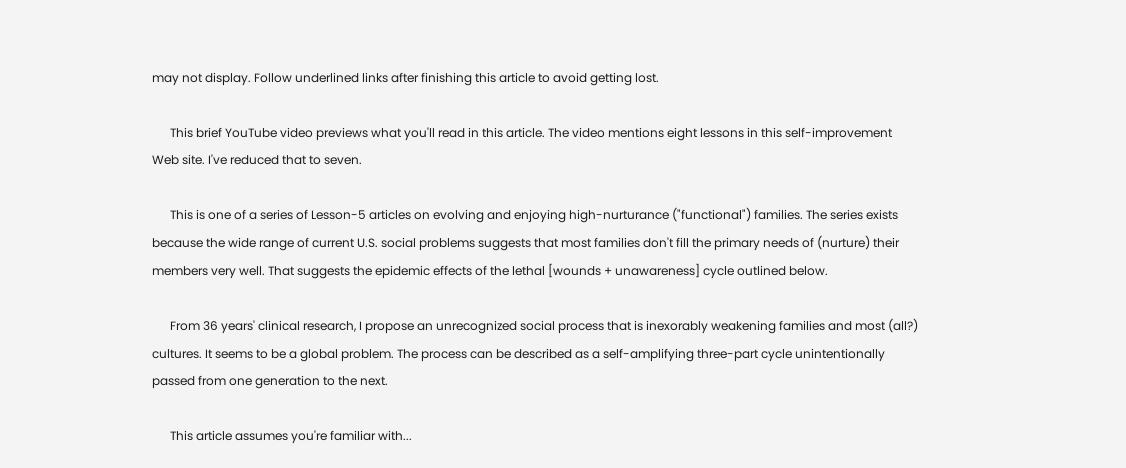may not display. Follow underlined links after finishing this article to avoid getting lost.

      This brief YouTube video previews what you'll read in this article. The video mentions eight lessons in this self-improvement Web site. I've reduced that to seven.

      This is one of a series of Lesson-5 articles on evolving and enjoying high-nurturance ("functional") families. The series exists because the wide range of current U.S. social problems suggests that most families don't fill the primary needs of (nurture) their members very well. That suggests the epidemic effects of the lethal [wounds + unawareness] cycle outlined below.

      From 36 years' clinical research, I propose an unrecognized social process that is inexorably weakening families and most (all?) cultures. It seems to be a global problem. The process can be described as a self-amplifying three-part cycle unintentionally passed from one generation to the next.

      This article assumes you're familiar with...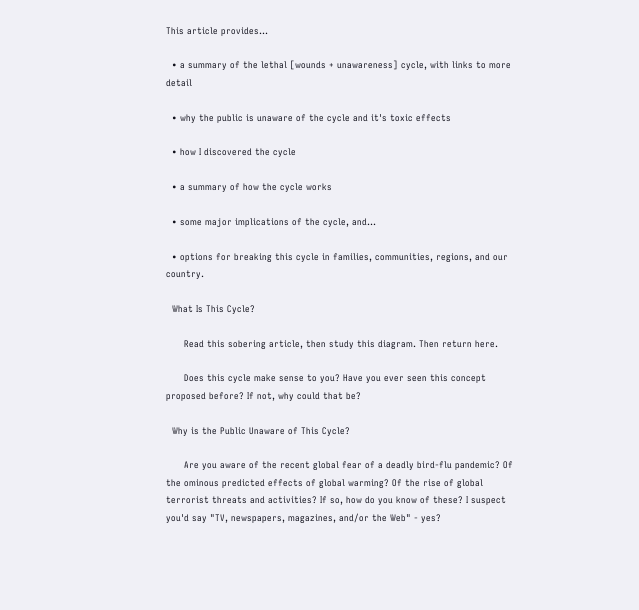This article provides...

  • a summary of the lethal [wounds + unawareness] cycle, with links to more detail

  • why the public is unaware of the cycle and it's toxic effects

  • how I discovered the cycle

  • a summary of how the cycle works

  • some major implications of the cycle, and...

  • options for breaking this cycle in families, communities, regions, and our country.

  What Is This Cycle?

      Read this sobering article, then study this diagram. Then return here.

      Does this cycle make sense to you? Have you ever seen this concept proposed before? If not, why could that be?

  Why is the Public Unaware of This Cycle?

      Are you aware of the recent global fear of a deadly bird-flu pandemic? Of the ominous predicted effects of global warming? Of the rise of global terrorist threats and activities? If so, how do you know of these? I suspect you'd say "TV, newspapers, magazines, and/or the Web" - yes?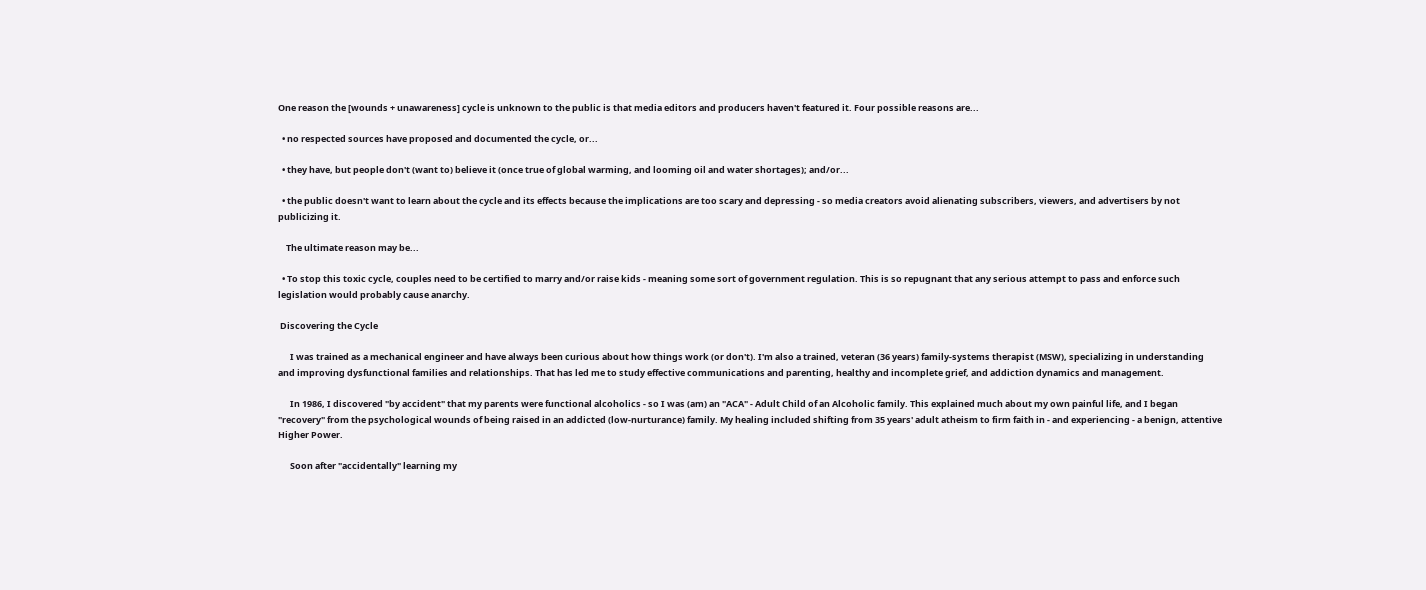One reason the [wounds + unawareness] cycle is unknown to the public is that media editors and producers haven't featured it. Four possible reasons are...

  • no respected sources have proposed and documented the cycle, or...

  • they have, but people don't (want to) believe it (once true of global warming, and looming oil and water shortages); and/or...

  • the public doesn't want to learn about the cycle and its effects because the implications are too scary and depressing - so media creators avoid alienating subscribers, viewers, and advertisers by not publicizing it.

    The ultimate reason may be...

  • To stop this toxic cycle, couples need to be certified to marry and/or raise kids - meaning some sort of government regulation. This is so repugnant that any serious attempt to pass and enforce such legislation would probably cause anarchy.

 Discovering the Cycle

      I was trained as a mechanical engineer and have always been curious about how things work (or don't). I'm also a trained, veteran (36 years) family-systems therapist (MSW), specializing in understanding and improving dysfunctional families and relationships. That has led me to study effective communications and parenting, healthy and incomplete grief, and addiction dynamics and management.

      In 1986, I discovered "by accident" that my parents were functional alcoholics - so I was (am) an "ACA" - Adult Child of an Alcoholic family. This explained much about my own painful life, and I began "recovery" from the psychological wounds of being raised in an addicted (low-nurturance) family. My healing included shifting from 35 years' adult atheism to firm faith in - and experiencing - a benign, attentive Higher Power.

      Soon after "accidentally" learning my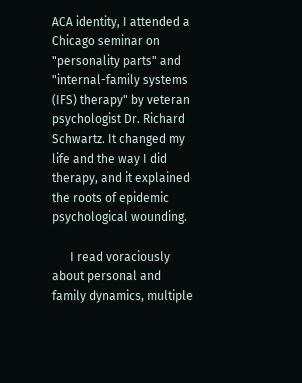ACA identity, I attended a Chicago seminar on "personality parts" and "internal-family systems (IFS) therapy" by veteran psychologist Dr. Richard Schwartz. It changed my life and the way I did therapy, and it explained the roots of epidemic psychological wounding.

      I read voraciously about personal and family dynamics, multiple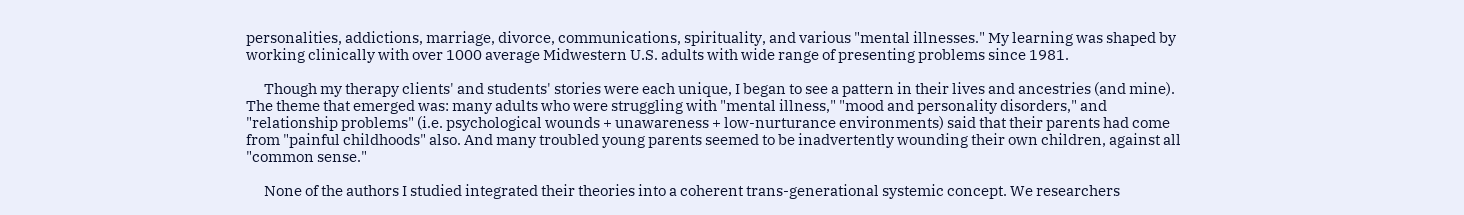personalities, addictions, marriage, divorce, communications, spirituality, and various "mental illnesses." My learning was shaped by working clinically with over 1000 average Midwestern U.S. adults with wide range of presenting problems since 1981.

      Though my therapy clients' and students' stories were each unique, I began to see a pattern in their lives and ancestries (and mine). The theme that emerged was: many adults who were struggling with "mental illness," "mood and personality disorders," and "relationship problems" (i.e. psychological wounds + unawareness + low-nurturance environments) said that their parents had come from "painful childhoods" also. And many troubled young parents seemed to be inadvertently wounding their own children, against all "common sense."

      None of the authors I studied integrated their theories into a coherent trans-generational systemic concept. We researchers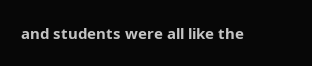and students were all like the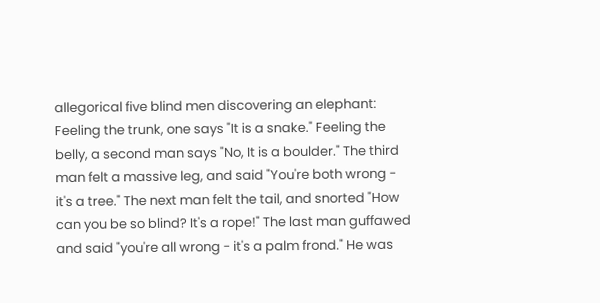allegorical five blind men discovering an elephant: Feeling the trunk, one says "It is a snake." Feeling the belly, a second man says "No, It is a boulder." The third man felt a massive leg, and said "You're both wrong - it's a tree." The next man felt the tail, and snorted "How can you be so blind? It's a rope!" The last man guffawed and said "you're all wrong - it's a palm frond." He was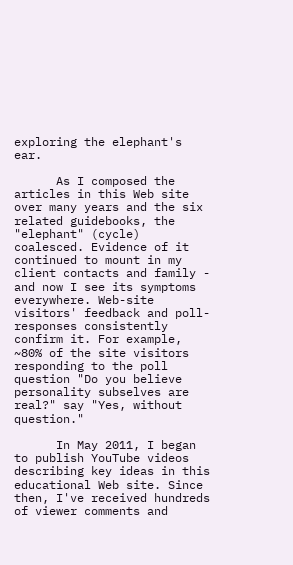exploring the elephant's ear.

      As I composed the articles in this Web site over many years and the six related guidebooks, the "elephant" (cycle) coalesced. Evidence of it continued to mount in my client contacts and family - and now I see its symptoms everywhere. Web-site visitors' feedback and poll-responses consistently confirm it. For example, ~80% of the site visitors responding to the poll question "Do you believe personality subselves are real?" say "Yes, without question."

      In May 2011, I began to publish YouTube videos describing key ideas in this educational Web site. Since then, I've received hundreds of viewer comments and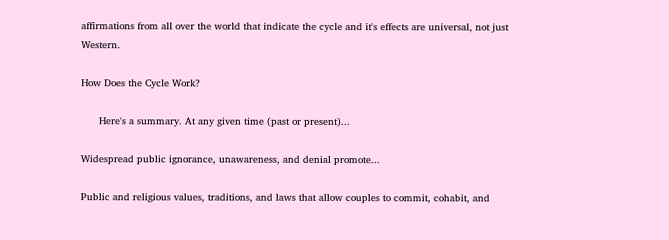affirmations from all over the world that indicate the cycle and it's effects are universal, not just Western.

How Does the Cycle Work?

      Here's a summary. At any given time (past or present)...

Widespread public ignorance, unawareness, and denial promote...

Public and religious values, traditions, and laws that allow couples to commit, cohabit, and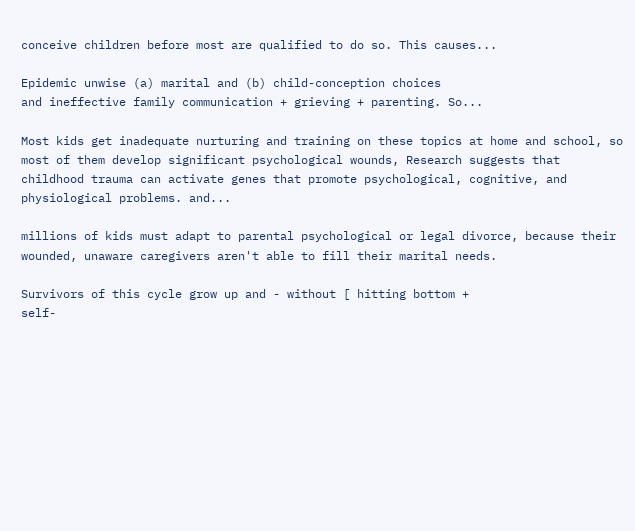conceive children before most are qualified to do so. This causes...

Epidemic unwise (a) marital and (b) child-conception choices
and ineffective family communication + grieving + parenting. So...

Most kids get inadequate nurturing and training on these topics at home and school, so most of them develop significant psychological wounds, Research suggests that childhood trauma can activate genes that promote psychological, cognitive, and physiological problems. and...

millions of kids must adapt to parental psychological or legal divorce, because their wounded, unaware caregivers aren't able to fill their marital needs.

Survivors of this cycle grow up and - without [ hitting bottom +
self-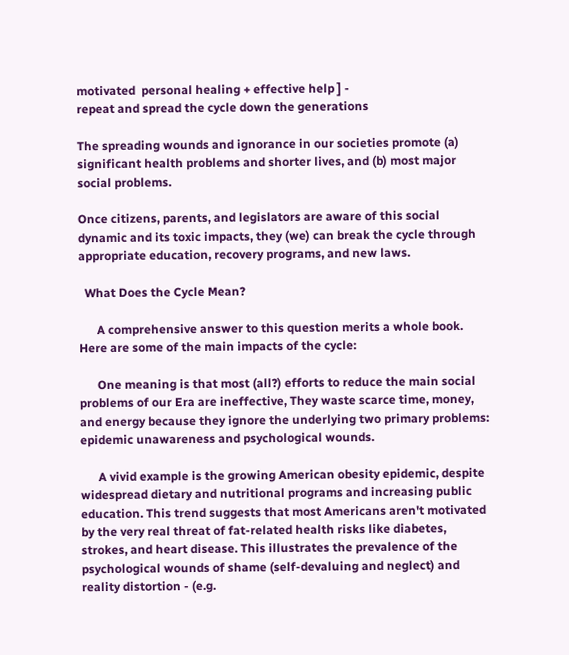motivated  personal healing + effective help ] -
repeat and spread the cycle down the generations

The spreading wounds and ignorance in our societies promote (a) significant health problems and shorter lives, and (b) most major social problems.

Once citizens, parents, and legislators are aware of this social dynamic and its toxic impacts, they (we) can break the cycle through appropriate education, recovery programs, and new laws.

  What Does the Cycle Mean?

      A comprehensive answer to this question merits a whole book. Here are some of the main impacts of the cycle:

      One meaning is that most (all?) efforts to reduce the main social problems of our Era are ineffective, They waste scarce time, money, and energy because they ignore the underlying two primary problems: epidemic unawareness and psychological wounds.

      A vivid example is the growing American obesity epidemic, despite widespread dietary and nutritional programs and increasing public education. This trend suggests that most Americans aren't motivated by the very real threat of fat-related health risks like diabetes, strokes, and heart disease. This illustrates the prevalence of the psychological wounds of shame (self-devaluing and neglect) and reality distortion - (e.g.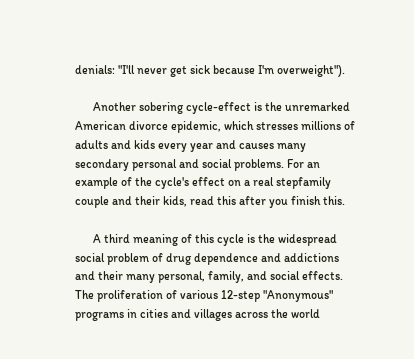denials: "I'll never get sick because I'm overweight").

      Another sobering cycle-effect is the unremarked American divorce epidemic, which stresses millions of adults and kids every year and causes many secondary personal and social problems. For an example of the cycle's effect on a real stepfamily couple and their kids, read this after you finish this.

      A third meaning of this cycle is the widespread social problem of drug dependence and addictions and their many personal, family, and social effects. The proliferation of various 12-step "Anonymous" programs in cities and villages across the world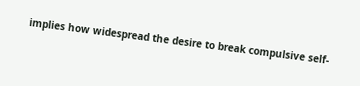implies how widespread the desire to break compulsive self-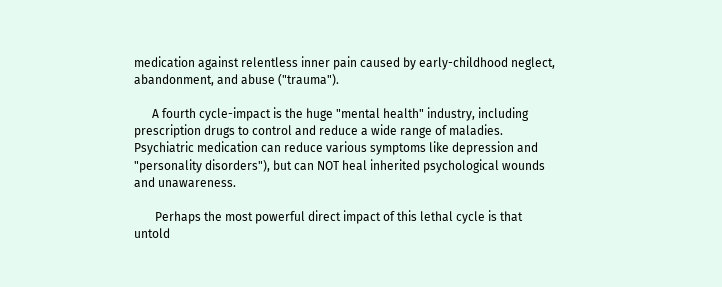medication against relentless inner pain caused by early-childhood neglect, abandonment, and abuse ("trauma").

      A fourth cycle-impact is the huge "mental health" industry, including prescription drugs to control and reduce a wide range of maladies. Psychiatric medication can reduce various symptoms like depression and "personality disorders"), but can NOT heal inherited psychological wounds and unawareness.

       Perhaps the most powerful direct impact of this lethal cycle is that untold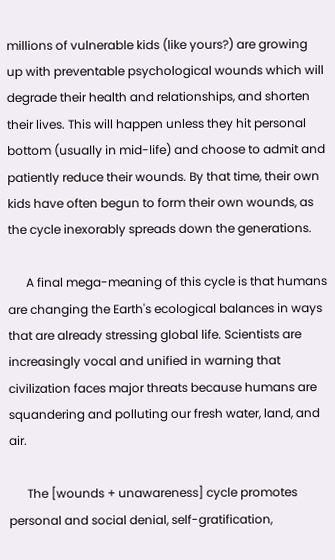millions of vulnerable kids (like yours?) are growing up with preventable psychological wounds which will degrade their health and relationships, and shorten their lives. This will happen unless they hit personal bottom (usually in mid-life) and choose to admit and patiently reduce their wounds. By that time, their own kids have often begun to form their own wounds, as the cycle inexorably spreads down the generations.

      A final mega-meaning of this cycle is that humans are changing the Earth's ecological balances in ways that are already stressing global life. Scientists are increasingly vocal and unified in warning that civilization faces major threats because humans are squandering and polluting our fresh water, land, and air.

      The [wounds + unawareness] cycle promotes personal and social denial, self-gratification,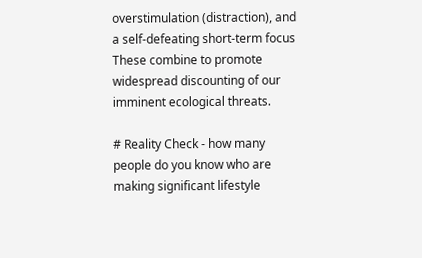overstimulation (distraction), and a self-defeating short-term focus These combine to promote widespread discounting of our imminent ecological threats.

# Reality Check - how many people do you know who are making significant lifestyle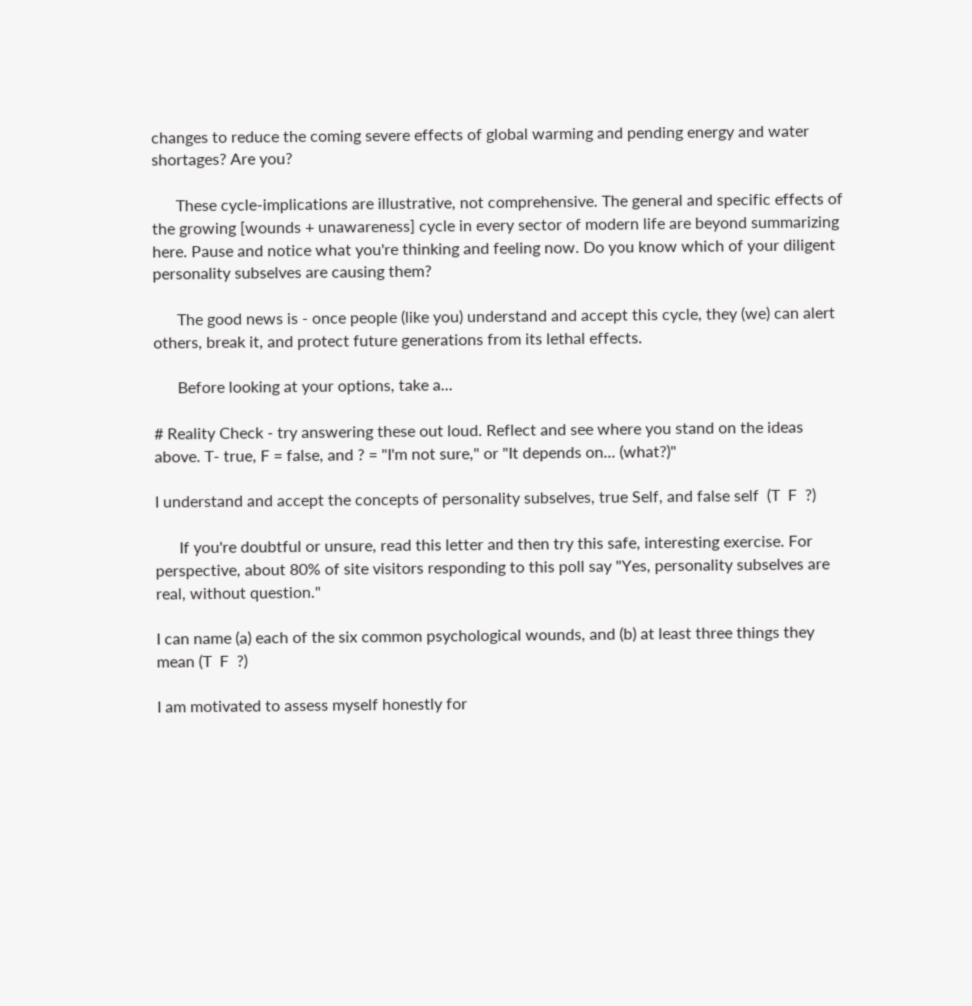changes to reduce the coming severe effects of global warming and pending energy and water shortages? Are you?

      These cycle-implications are illustrative, not comprehensive. The general and specific effects of the growing [wounds + unawareness] cycle in every sector of modern life are beyond summarizing here. Pause and notice what you're thinking and feeling now. Do you know which of your diligent personality subselves are causing them?

      The good news is - once people (like you) understand and accept this cycle, they (we) can alert others, break it, and protect future generations from its lethal effects.

      Before looking at your options, take a...

# Reality Check - try answering these out loud. Reflect and see where you stand on the ideas above. T- true, F = false, and ? = "I'm not sure," or "It depends on... (what?)"

I understand and accept the concepts of personality subselves, true Self, and false self  (T  F  ?)

      If you're doubtful or unsure, read this letter and then try this safe, interesting exercise. For perspective, about 80% of site visitors responding to this poll say "Yes, personality subselves are real, without question."

I can name (a) each of the six common psychological wounds, and (b) at least three things they mean (T  F  ?)

I am motivated to assess myself honestly for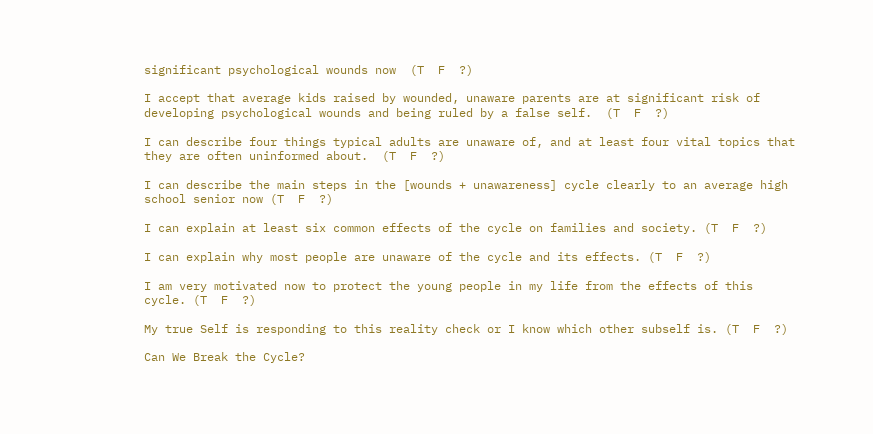significant psychological wounds now  (T  F  ?)

I accept that average kids raised by wounded, unaware parents are at significant risk of developing psychological wounds and being ruled by a false self.  (T  F  ?)

I can describe four things typical adults are unaware of, and at least four vital topics that they are often uninformed about.  (T  F  ?)

I can describe the main steps in the [wounds + unawareness] cycle clearly to an average high school senior now (T  F  ?)

I can explain at least six common effects of the cycle on families and society. (T  F  ?)

I can explain why most people are unaware of the cycle and its effects. (T  F  ?)

I am very motivated now to protect the young people in my life from the effects of this cycle. (T  F  ?)

My true Self is responding to this reality check or I know which other subself is. (T  F  ?)

Can We Break the Cycle?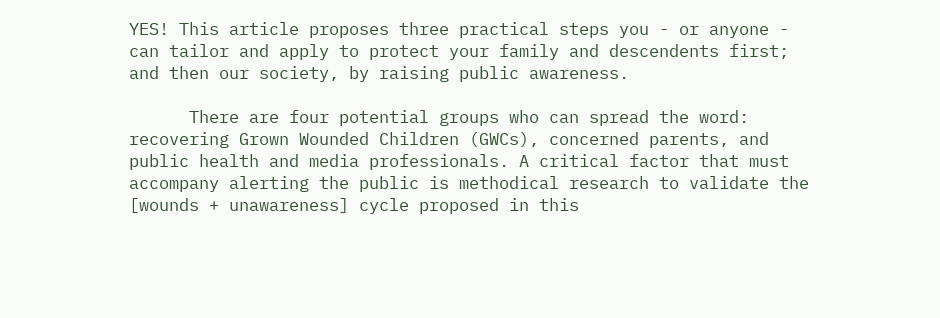YES! This article proposes three practical steps you - or anyone - can tailor and apply to protect your family and descendents first; and then our society, by raising public awareness.

      There are four potential groups who can spread the word: recovering Grown Wounded Children (GWCs), concerned parents, and public health and media professionals. A critical factor that must accompany alerting the public is methodical research to validate the [wounds + unawareness] cycle proposed in this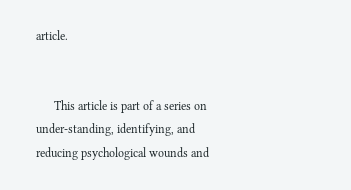article.


      This article is part of a series on under-standing, identifying, and reducing psychological wounds and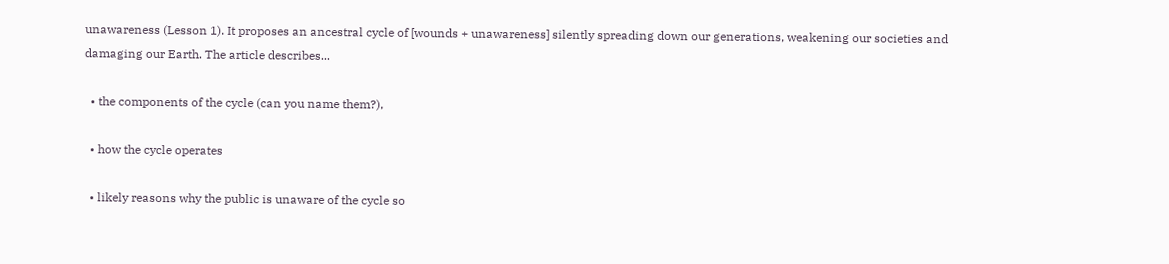unawareness (Lesson 1). It proposes an ancestral cycle of [wounds + unawareness] silently spreading down our generations, weakening our societies and damaging our Earth. The article describes...

  • the components of the cycle (can you name them?),

  • how the cycle operates

  • likely reasons why the public is unaware of the cycle so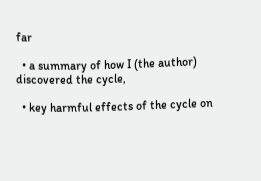far

  • a summary of how I (the author) discovered the cycle,

  • key harmful effects of the cycle on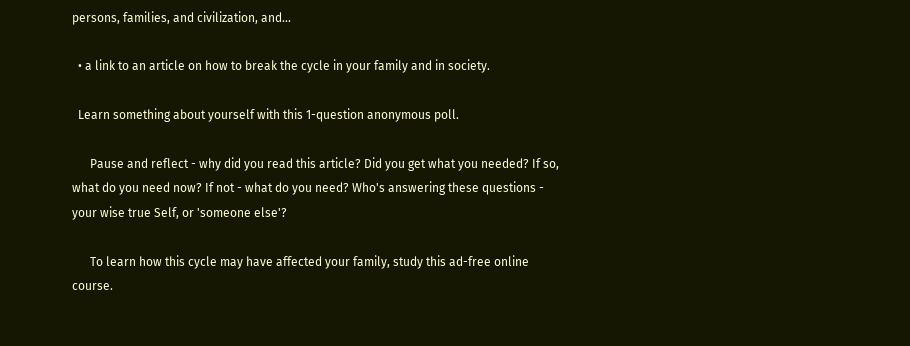persons, families, and civilization, and...

  • a link to an article on how to break the cycle in your family and in society.

  Learn something about yourself with this 1-question anonymous poll.

      Pause and reflect - why did you read this article? Did you get what you needed? If so, what do you need now? If not - what do you need? Who's answering these questions - your wise true Self, or 'someone else'?

      To learn how this cycle may have affected your family, study this ad-free online course.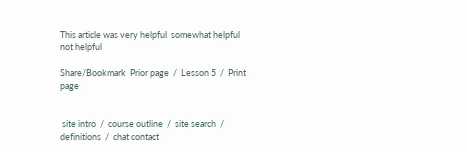This article was very helpful  somewhat helpful  not helpful

Share/Bookmark  Prior page  /  Lesson 5  /  Print page


 site intro  /  course outline  /  site search  /  definitions  /  chat contact